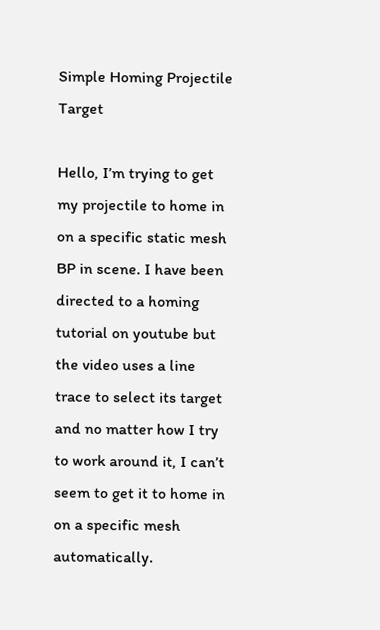Simple Homing Projectile Target

Hello, I’m trying to get my projectile to home in on a specific static mesh BP in scene. I have been directed to a homing tutorial on youtube but the video uses a line trace to select its target and no matter how I try to work around it, I can’t seem to get it to home in on a specific mesh automatically.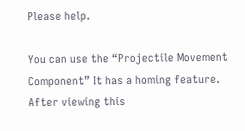Please help.

You can use the “Projectile Movement Component” It has a homing feature.
After viewing this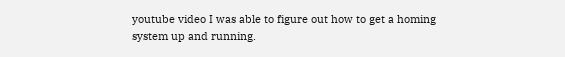youtube video I was able to figure out how to get a homing system up and running.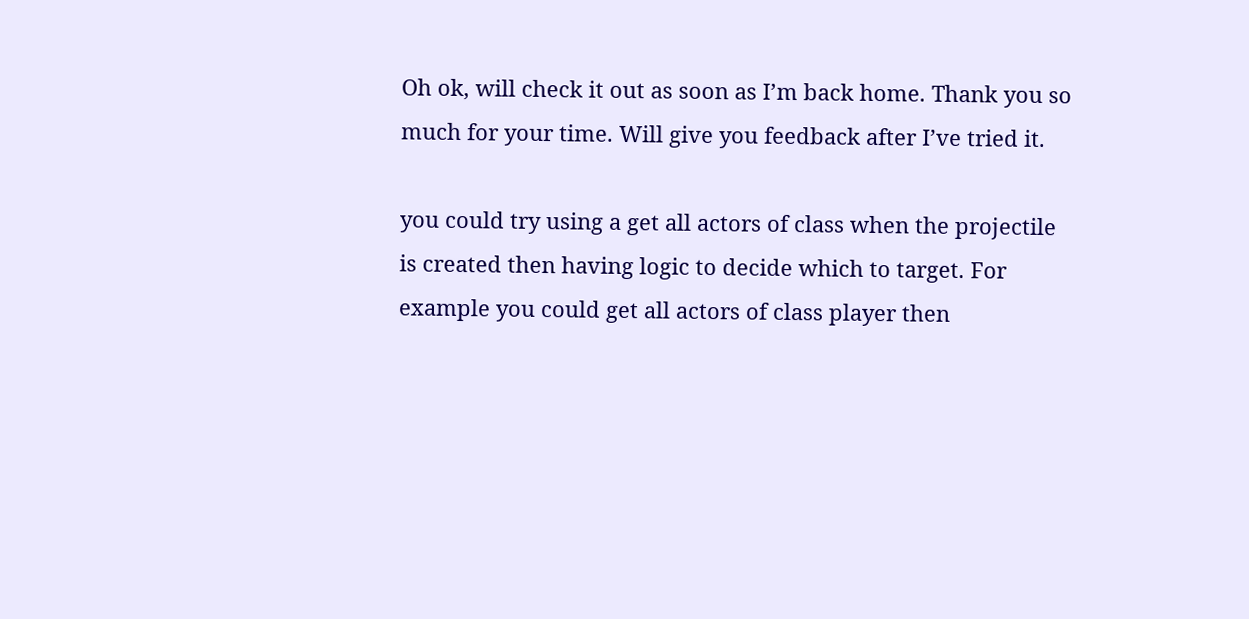Oh ok, will check it out as soon as I’m back home. Thank you so much for your time. Will give you feedback after I’ve tried it.

you could try using a get all actors of class when the projectile is created then having logic to decide which to target. For example you could get all actors of class player then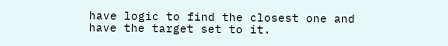have logic to find the closest one and have the target set to it.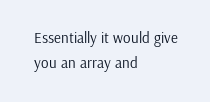Essentially it would give you an array and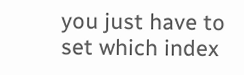you just have to set which index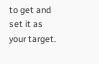to get and set it as your target.